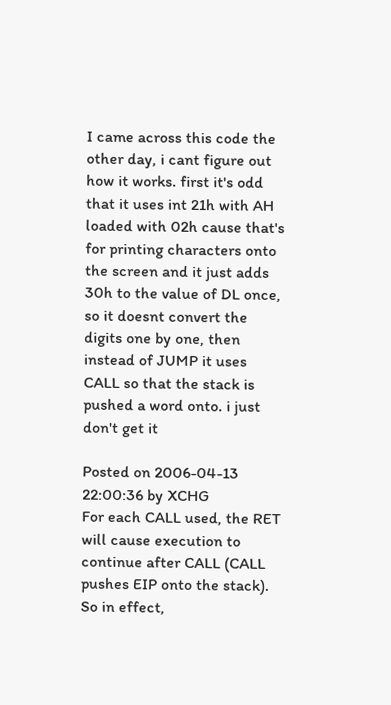I came across this code the other day, i cant figure out how it works. first it's odd that it uses int 21h with AH loaded with 02h cause that's for printing characters onto the screen and it just adds 30h to the value of DL once, so it doesnt convert the digits one by one, then instead of JUMP it uses CALL so that the stack is pushed a word onto. i just don't get it

Posted on 2006-04-13 22:00:36 by XCHG
For each CALL used, the RET will cause execution to continue after CALL (CALL pushes EIP onto the stack). So in effect,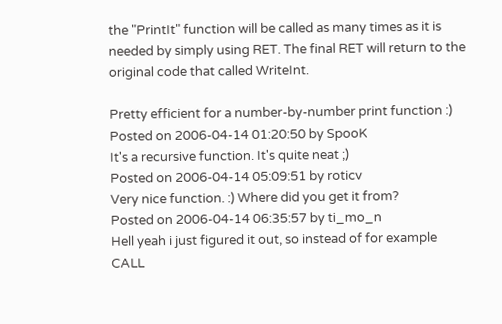the "PrintIt" function will be called as many times as it is needed by simply using RET. The final RET will return to the original code that called WriteInt.

Pretty efficient for a number-by-number print function :)
Posted on 2006-04-14 01:20:50 by SpooK
It's a recursive function. It's quite neat ;)
Posted on 2006-04-14 05:09:51 by roticv
Very nice function. :) Where did you get it from?
Posted on 2006-04-14 06:35:57 by ti_mo_n
Hell yeah i just figured it out, so instead of for example CALL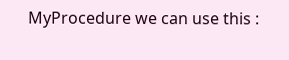MyProcedure we can use this :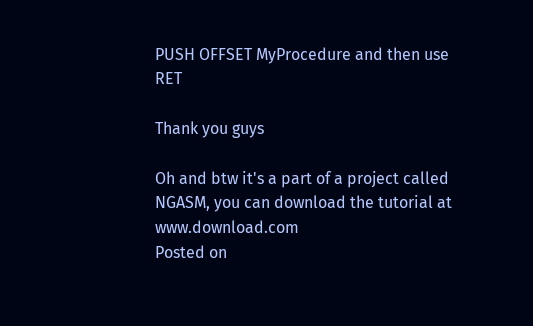PUSH OFFSET MyProcedure and then use RET

Thank you guys

Oh and btw it's a part of a project called NGASM, you can download the tutorial at www.download.com
Posted on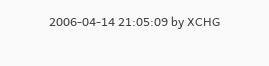2006-04-14 21:05:09 by XCHG